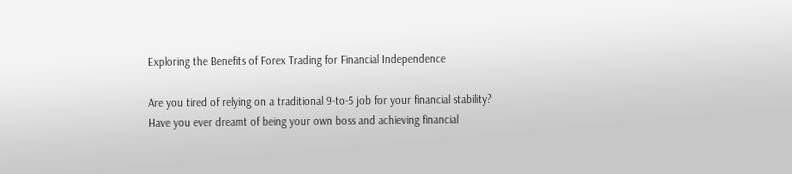Exploring the Benefits of Forex Trading for Financial Independence

Are you tired of relying on a traditional 9-to-5 job for your financial stability? Have you ever dreamt of being your own boss and achieving financial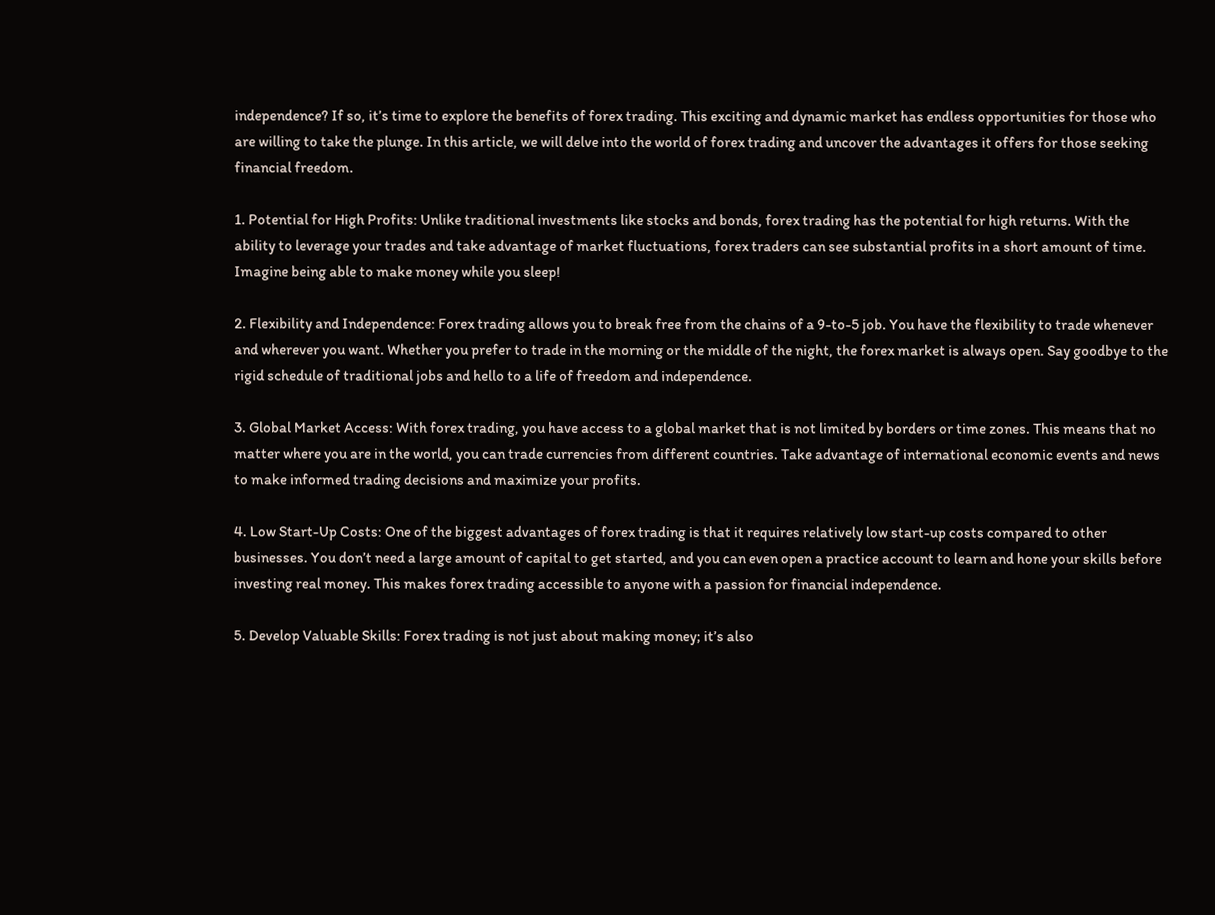independence? If so, it’s time to explore the benefits of forex trading. This exciting and dynamic market has endless opportunities for those who are willing to take the plunge. In this article, we will delve into the world of forex trading and uncover the advantages it offers for those seeking financial freedom.

1. Potential for High Profits: Unlike traditional investments like stocks and bonds, forex trading has the potential for high returns. With the ability to leverage your trades and take advantage of market fluctuations, forex traders can see substantial profits in a short amount of time. Imagine being able to make money while you sleep!

2. Flexibility and Independence: Forex trading allows you to break free from the chains of a 9-to-5 job. You have the flexibility to trade whenever and wherever you want. Whether you prefer to trade in the morning or the middle of the night, the forex market is always open. Say goodbye to the rigid schedule of traditional jobs and hello to a life of freedom and independence.

3. Global Market Access: With forex trading, you have access to a global market that is not limited by borders or time zones. This means that no matter where you are in the world, you can trade currencies from different countries. Take advantage of international economic events and news to make informed trading decisions and maximize your profits.

4. Low Start-Up Costs: One of the biggest advantages of forex trading is that it requires relatively low start-up costs compared to other businesses. You don’t need a large amount of capital to get started, and you can even open a practice account to learn and hone your skills before investing real money. This makes forex trading accessible to anyone with a passion for financial independence.

5. Develop Valuable Skills: Forex trading is not just about making money; it’s also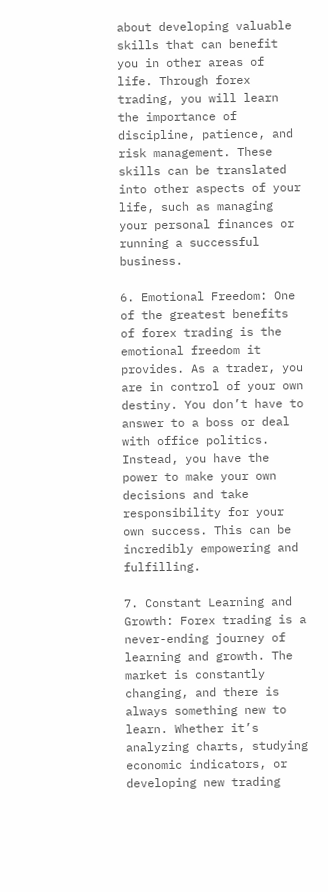about developing valuable skills that can benefit you in other areas of life. Through forex trading, you will learn the importance of discipline, patience, and risk management. These skills can be translated into other aspects of your life, such as managing your personal finances or running a successful business.

6. Emotional Freedom: One of the greatest benefits of forex trading is the emotional freedom it provides. As a trader, you are in control of your own destiny. You don’t have to answer to a boss or deal with office politics. Instead, you have the power to make your own decisions and take responsibility for your own success. This can be incredibly empowering and fulfilling.

7. Constant Learning and Growth: Forex trading is a never-ending journey of learning and growth. The market is constantly changing, and there is always something new to learn. Whether it’s analyzing charts, studying economic indicators, or developing new trading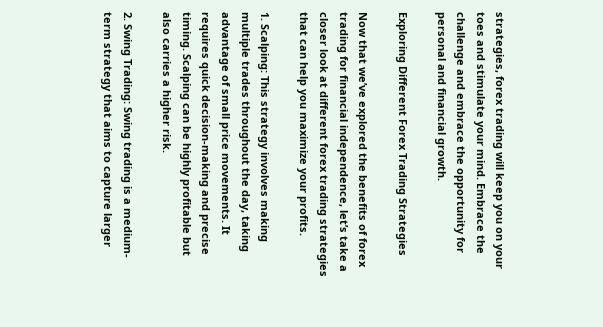strategies, forex trading will keep you on your toes and stimulate your mind. Embrace the challenge and embrace the opportunity for personal and financial growth.

Exploring Different Forex Trading Strategies

Now that we’ve explored the benefits of forex trading for financial independence, let’s take a closer look at different forex trading strategies that can help you maximize your profits.

1. Scalping: This strategy involves making multiple trades throughout the day, taking advantage of small price movements. It requires quick decision-making and precise timing. Scalping can be highly profitable but also carries a higher risk.

2. Swing Trading: Swing trading is a medium-term strategy that aims to capture larger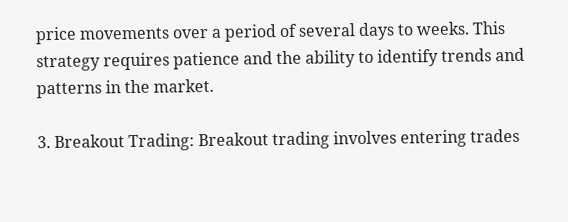price movements over a period of several days to weeks. This strategy requires patience and the ability to identify trends and patterns in the market.

3. Breakout Trading: Breakout trading involves entering trades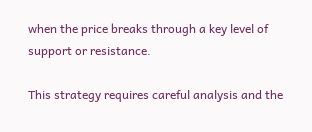when the price breaks through a key level of support or resistance.

This strategy requires careful analysis and the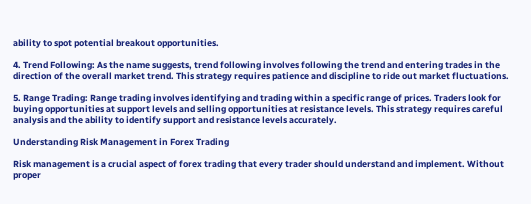ability to spot potential breakout opportunities.

4. Trend Following: As the name suggests, trend following involves following the trend and entering trades in the direction of the overall market trend. This strategy requires patience and discipline to ride out market fluctuations.

5. Range Trading: Range trading involves identifying and trading within a specific range of prices. Traders look for buying opportunities at support levels and selling opportunities at resistance levels. This strategy requires careful analysis and the ability to identify support and resistance levels accurately.

Understanding Risk Management in Forex Trading

Risk management is a crucial aspect of forex trading that every trader should understand and implement. Without proper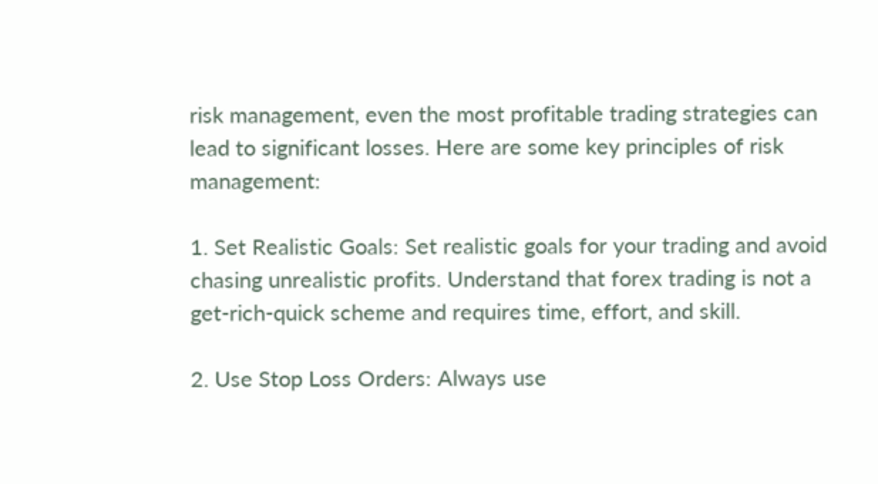risk management, even the most profitable trading strategies can lead to significant losses. Here are some key principles of risk management:

1. Set Realistic Goals: Set realistic goals for your trading and avoid chasing unrealistic profits. Understand that forex trading is not a get-rich-quick scheme and requires time, effort, and skill.

2. Use Stop Loss Orders: Always use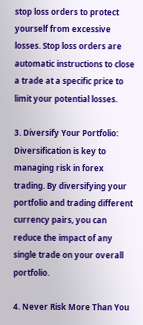stop loss orders to protect yourself from excessive losses. Stop loss orders are automatic instructions to close a trade at a specific price to limit your potential losses.

3. Diversify Your Portfolio: Diversification is key to managing risk in forex trading. By diversifying your portfolio and trading different currency pairs, you can reduce the impact of any single trade on your overall portfolio.

4. Never Risk More Than You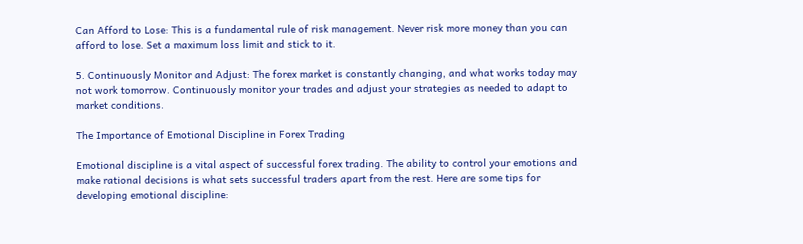Can Afford to Lose: This is a fundamental rule of risk management. Never risk more money than you can afford to lose. Set a maximum loss limit and stick to it.

5. Continuously Monitor and Adjust: The forex market is constantly changing, and what works today may not work tomorrow. Continuously monitor your trades and adjust your strategies as needed to adapt to market conditions.

The Importance of Emotional Discipline in Forex Trading

Emotional discipline is a vital aspect of successful forex trading. The ability to control your emotions and make rational decisions is what sets successful traders apart from the rest. Here are some tips for developing emotional discipline: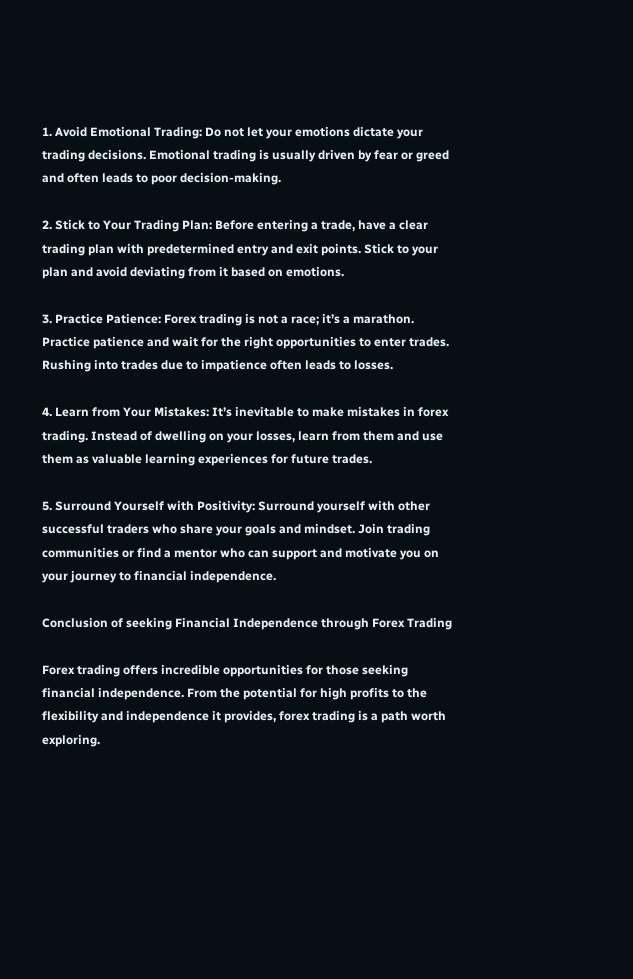1. Avoid Emotional Trading: Do not let your emotions dictate your trading decisions. Emotional trading is usually driven by fear or greed and often leads to poor decision-making.

2. Stick to Your Trading Plan: Before entering a trade, have a clear trading plan with predetermined entry and exit points. Stick to your plan and avoid deviating from it based on emotions.

3. Practice Patience: Forex trading is not a race; it’s a marathon. Practice patience and wait for the right opportunities to enter trades. Rushing into trades due to impatience often leads to losses.

4. Learn from Your Mistakes: It’s inevitable to make mistakes in forex trading. Instead of dwelling on your losses, learn from them and use them as valuable learning experiences for future trades.

5. Surround Yourself with Positivity: Surround yourself with other successful traders who share your goals and mindset. Join trading communities or find a mentor who can support and motivate you on your journey to financial independence.

Conclusion of seeking Financial Independence through Forex Trading

Forex trading offers incredible opportunities for those seeking financial independence. From the potential for high profits to the flexibility and independence it provides, forex trading is a path worth exploring.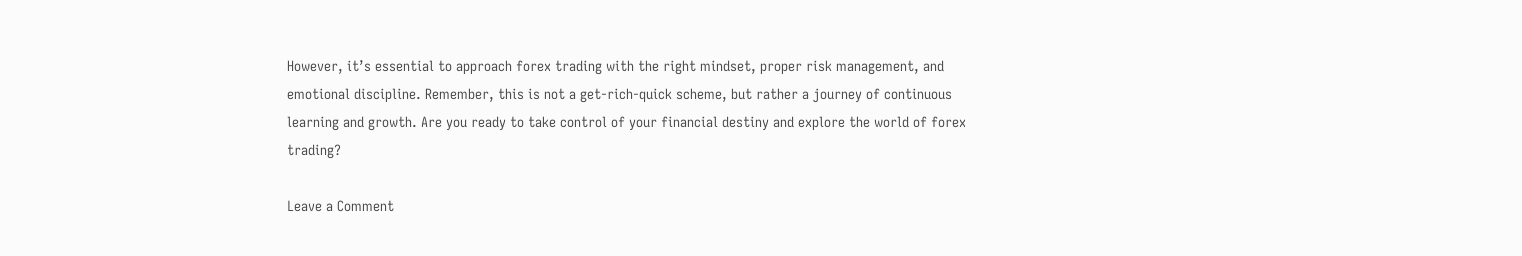However, it’s essential to approach forex trading with the right mindset, proper risk management, and emotional discipline. Remember, this is not a get-rich-quick scheme, but rather a journey of continuous learning and growth. Are you ready to take control of your financial destiny and explore the world of forex trading?

Leave a Comment